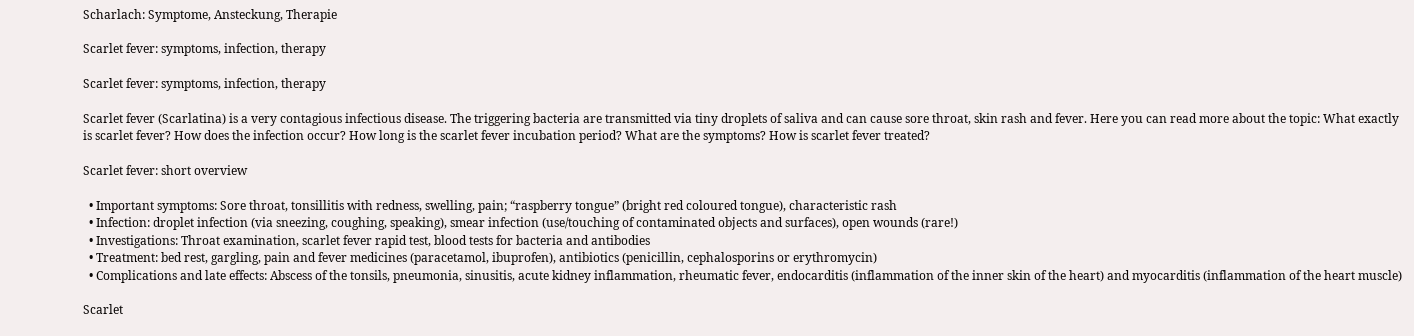Scharlach: Symptome, Ansteckung, Therapie

Scarlet fever: symptoms, infection, therapy

Scarlet fever: symptoms, infection, therapy

Scarlet fever (Scarlatina) is a very contagious infectious disease. The triggering bacteria are transmitted via tiny droplets of saliva and can cause sore throat, skin rash and fever. Here you can read more about the topic: What exactly is scarlet fever? How does the infection occur? How long is the scarlet fever incubation period? What are the symptoms? How is scarlet fever treated?

Scarlet fever: short overview

  • Important symptoms: Sore throat, tonsillitis with redness, swelling, pain; “raspberry tongue” (bright red coloured tongue), characteristic rash
  • Infection: droplet infection (via sneezing, coughing, speaking), smear infection (use/touching of contaminated objects and surfaces), open wounds (rare!)
  • Investigations: Throat examination, scarlet fever rapid test, blood tests for bacteria and antibodies
  • Treatment: bed rest, gargling, pain and fever medicines (paracetamol, ibuprofen), antibiotics (penicillin, cephalosporins or erythromycin)
  • Complications and late effects: Abscess of the tonsils, pneumonia, sinusitis, acute kidney inflammation, rheumatic fever, endocarditis (inflammation of the inner skin of the heart) and myocarditis (inflammation of the heart muscle)

Scarlet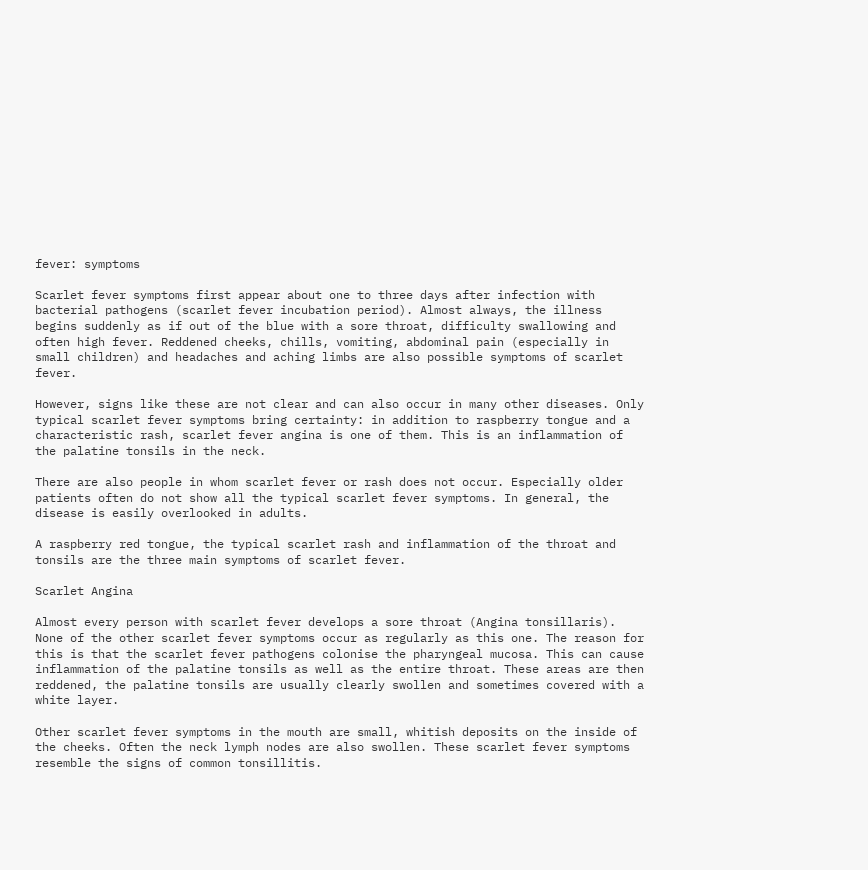fever: symptoms

Scarlet fever symptoms first appear about one to three days after infection with bacterial pathogens (scarlet fever incubation period). Almost always, the illness begins suddenly as if out of the blue with a sore throat, difficulty swallowing and often high fever. Reddened cheeks, chills, vomiting, abdominal pain (especially in small children) and headaches and aching limbs are also possible symptoms of scarlet fever.

However, signs like these are not clear and can also occur in many other diseases. Only typical scarlet fever symptoms bring certainty: in addition to raspberry tongue and a characteristic rash, scarlet fever angina is one of them. This is an inflammation of the palatine tonsils in the neck.

There are also people in whom scarlet fever or rash does not occur. Especially older patients often do not show all the typical scarlet fever symptoms. In general, the disease is easily overlooked in adults.

A raspberry red tongue, the typical scarlet rash and inflammation of the throat and tonsils are the three main symptoms of scarlet fever.

Scarlet Angina

Almost every person with scarlet fever develops a sore throat (Angina tonsillaris). None of the other scarlet fever symptoms occur as regularly as this one. The reason for this is that the scarlet fever pathogens colonise the pharyngeal mucosa. This can cause inflammation of the palatine tonsils as well as the entire throat. These areas are then reddened, the palatine tonsils are usually clearly swollen and sometimes covered with a white layer.

Other scarlet fever symptoms in the mouth are small, whitish deposits on the inside of the cheeks. Often the neck lymph nodes are also swollen. These scarlet fever symptoms resemble the signs of common tonsillitis.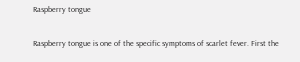Raspberry tongue

Raspberry tongue is one of the specific symptoms of scarlet fever. First the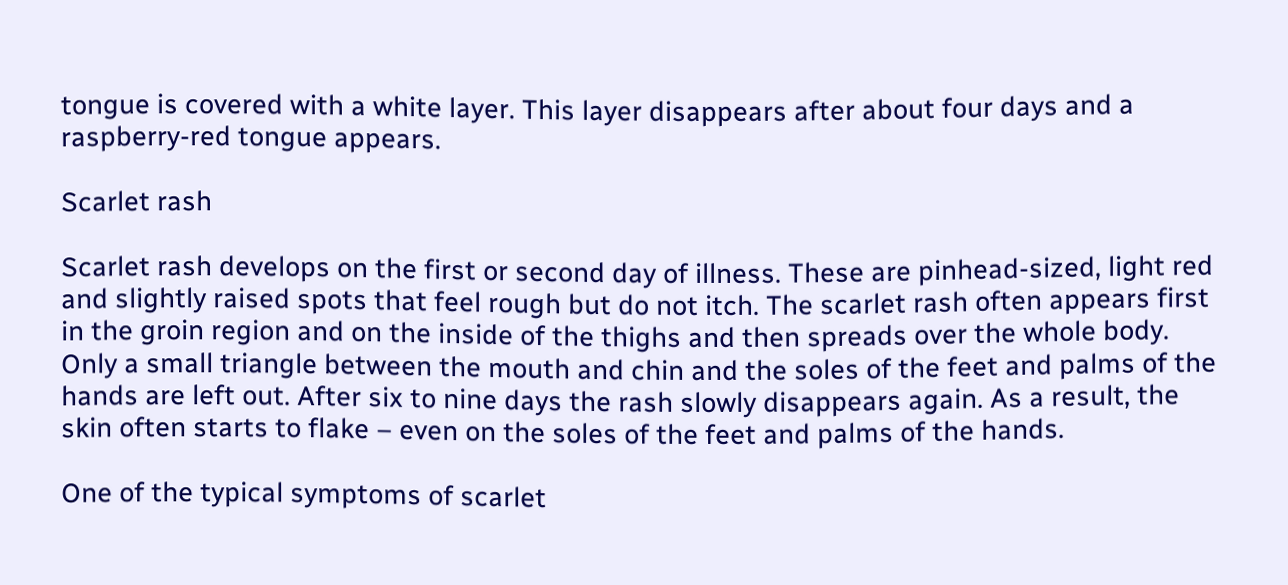tongue is covered with a white layer. This layer disappears after about four days and a raspberry-red tongue appears.

Scarlet rash

Scarlet rash develops on the first or second day of illness. These are pinhead-sized, light red and slightly raised spots that feel rough but do not itch. The scarlet rash often appears first in the groin region and on the inside of the thighs and then spreads over the whole body. Only a small triangle between the mouth and chin and the soles of the feet and palms of the hands are left out. After six to nine days the rash slowly disappears again. As a result, the skin often starts to flake – even on the soles of the feet and palms of the hands.

One of the typical symptoms of scarlet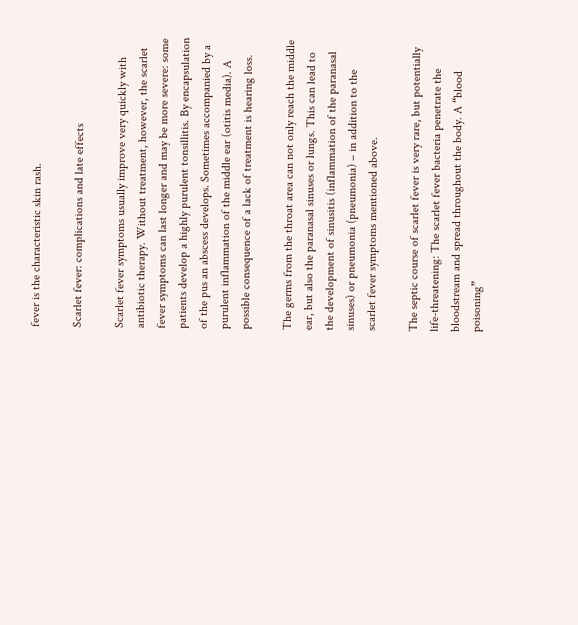fever is the characteristic skin rash.

Scarlet fever: complications and late effects

Scarlet fever symptoms usually improve very quickly with antibiotic therapy. Without treatment, however, the scarlet fever symptoms can last longer and may be more severe: some patients develop a highly purulent tonsillitis. By encapsulation of the pus an abscess develops. Sometimes accompanied by a purulent inflammation of the middle ear (otitis media). A possible consequence of a lack of treatment is hearing loss.

The germs from the throat area can not only reach the middle ear, but also the paranasal sinuses or lungs. This can lead to the development of sinusitis (inflammation of the paranasal sinuses) or pneumonia (pneumonia) – in addition to the scarlet fever symptoms mentioned above.

The septic course of scarlet fever is very rare, but potentially life-threatening: The scarlet fever bacteria penetrate the bloodstream and spread throughout the body. A “blood poisoning”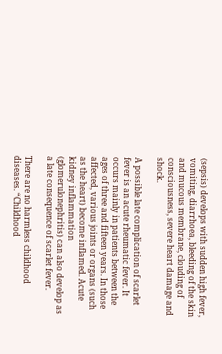(sepsis) develops with sudden high fever, vomiting, diarrhoea, bleeding of the skin and mucous membrane, clouding of consciousness, severe heart damage and shock.

A possible late complication of scarlet fever is an acute rheumatic fever. It occurs mainly in patients between the ages of three and fifteen years. In those affected, various joints or organs (such as the heart) become inflamed. Acute kidney inflammation (glomerulonephritis) can also develop as a late consequence of scarlet fever.

There are no harmless childhood diseases. “Childhood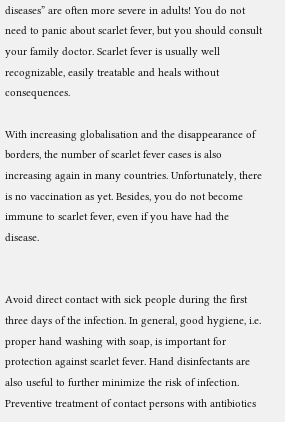diseases” are often more severe in adults! You do not need to panic about scarlet fever, but you should consult your family doctor. Scarlet fever is usually well recognizable, easily treatable and heals without consequences.

With increasing globalisation and the disappearance of borders, the number of scarlet fever cases is also increasing again in many countries. Unfortunately, there is no vaccination as yet. Besides, you do not become immune to scarlet fever, even if you have had the disease.


Avoid direct contact with sick people during the first three days of the infection. In general, good hygiene, i.e. proper hand washing with soap, is important for protection against scarlet fever. Hand disinfectants are also useful to further minimize the risk of infection. Preventive treatment of contact persons with antibiotics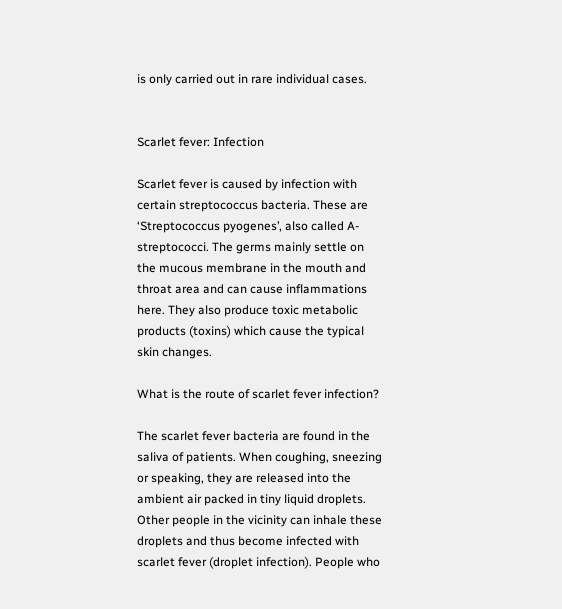is only carried out in rare individual cases.


Scarlet fever: Infection

Scarlet fever is caused by infection with certain streptococcus bacteria. These are ‘Streptococcus pyogenes’, also called A-streptococci. The germs mainly settle on the mucous membrane in the mouth and throat area and can cause inflammations here. They also produce toxic metabolic products (toxins) which cause the typical skin changes.

What is the route of scarlet fever infection?

The scarlet fever bacteria are found in the saliva of patients. When coughing, sneezing or speaking, they are released into the ambient air packed in tiny liquid droplets. Other people in the vicinity can inhale these droplets and thus become infected with scarlet fever (droplet infection). People who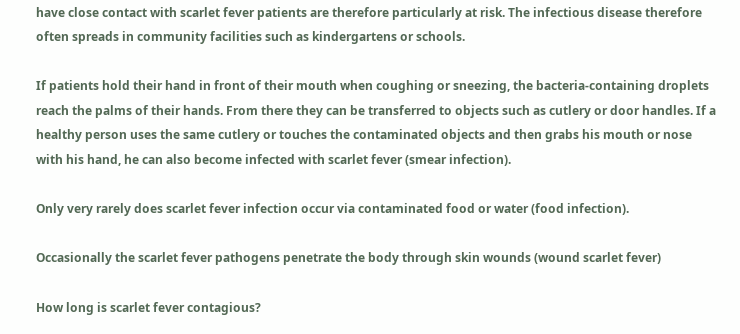have close contact with scarlet fever patients are therefore particularly at risk. The infectious disease therefore often spreads in community facilities such as kindergartens or schools.

If patients hold their hand in front of their mouth when coughing or sneezing, the bacteria-containing droplets reach the palms of their hands. From there they can be transferred to objects such as cutlery or door handles. If a healthy person uses the same cutlery or touches the contaminated objects and then grabs his mouth or nose with his hand, he can also become infected with scarlet fever (smear infection).

Only very rarely does scarlet fever infection occur via contaminated food or water (food infection).

Occasionally the scarlet fever pathogens penetrate the body through skin wounds (wound scarlet fever)

How long is scarlet fever contagious?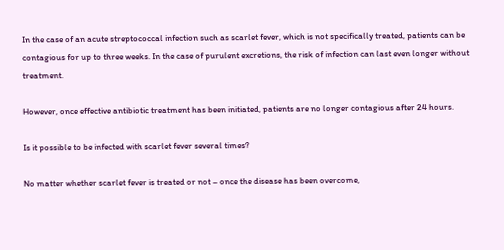In the case of an acute streptococcal infection such as scarlet fever, which is not specifically treated, patients can be contagious for up to three weeks. In the case of purulent excretions, the risk of infection can last even longer without treatment.

However, once effective antibiotic treatment has been initiated, patients are no longer contagious after 24 hours.

Is it possible to be infected with scarlet fever several times?

No matter whether scarlet fever is treated or not – once the disease has been overcome,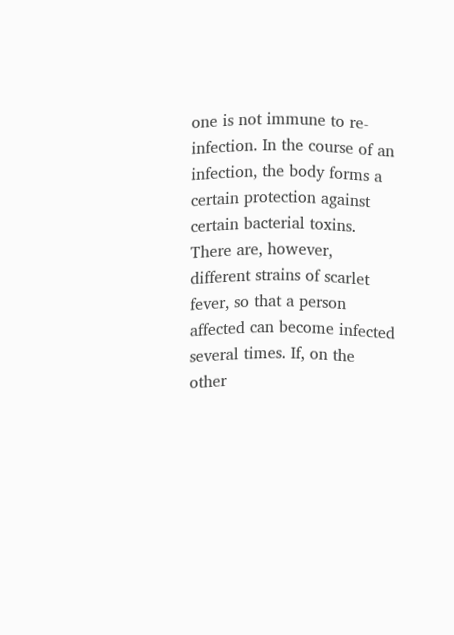one is not immune to re-infection. In the course of an infection, the body forms a certain protection against certain bacterial toxins. There are, however, different strains of scarlet fever, so that a person affected can become infected several times. If, on the other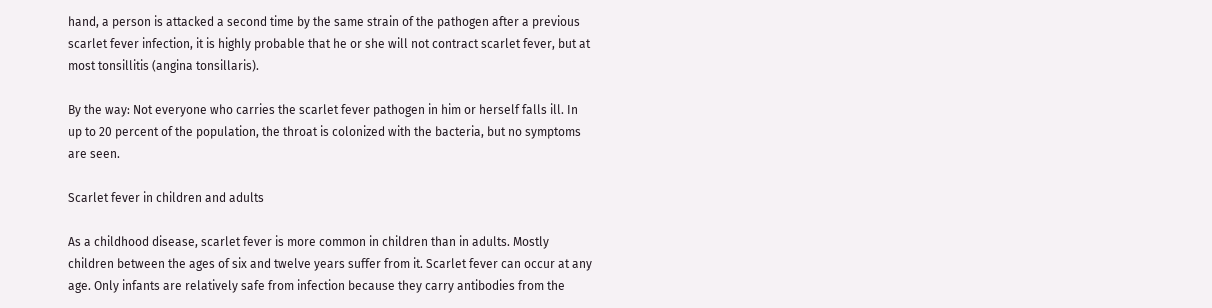hand, a person is attacked a second time by the same strain of the pathogen after a previous scarlet fever infection, it is highly probable that he or she will not contract scarlet fever, but at most tonsillitis (angina tonsillaris).

By the way: Not everyone who carries the scarlet fever pathogen in him or herself falls ill. In up to 20 percent of the population, the throat is colonized with the bacteria, but no symptoms are seen.

Scarlet fever in children and adults

As a childhood disease, scarlet fever is more common in children than in adults. Mostly children between the ages of six and twelve years suffer from it. Scarlet fever can occur at any age. Only infants are relatively safe from infection because they carry antibodies from the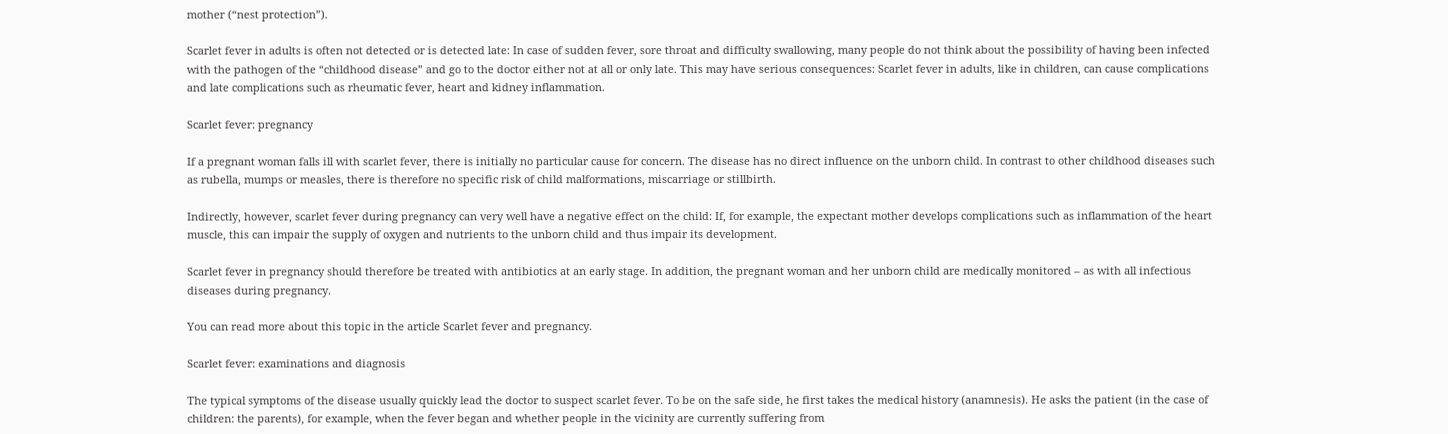mother (“nest protection”).

Scarlet fever in adults is often not detected or is detected late: In case of sudden fever, sore throat and difficulty swallowing, many people do not think about the possibility of having been infected with the pathogen of the “childhood disease” and go to the doctor either not at all or only late. This may have serious consequences: Scarlet fever in adults, like in children, can cause complications and late complications such as rheumatic fever, heart and kidney inflammation.

Scarlet fever: pregnancy

If a pregnant woman falls ill with scarlet fever, there is initially no particular cause for concern. The disease has no direct influence on the unborn child. In contrast to other childhood diseases such as rubella, mumps or measles, there is therefore no specific risk of child malformations, miscarriage or stillbirth.

Indirectly, however, scarlet fever during pregnancy can very well have a negative effect on the child: If, for example, the expectant mother develops complications such as inflammation of the heart muscle, this can impair the supply of oxygen and nutrients to the unborn child and thus impair its development.

Scarlet fever in pregnancy should therefore be treated with antibiotics at an early stage. In addition, the pregnant woman and her unborn child are medically monitored – as with all infectious diseases during pregnancy.

You can read more about this topic in the article Scarlet fever and pregnancy.

Scarlet fever: examinations and diagnosis

The typical symptoms of the disease usually quickly lead the doctor to suspect scarlet fever. To be on the safe side, he first takes the medical history (anamnesis). He asks the patient (in the case of children: the parents), for example, when the fever began and whether people in the vicinity are currently suffering from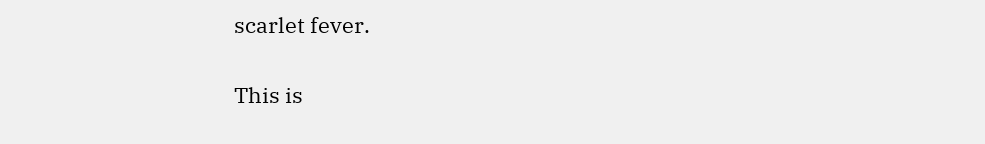scarlet fever.

This is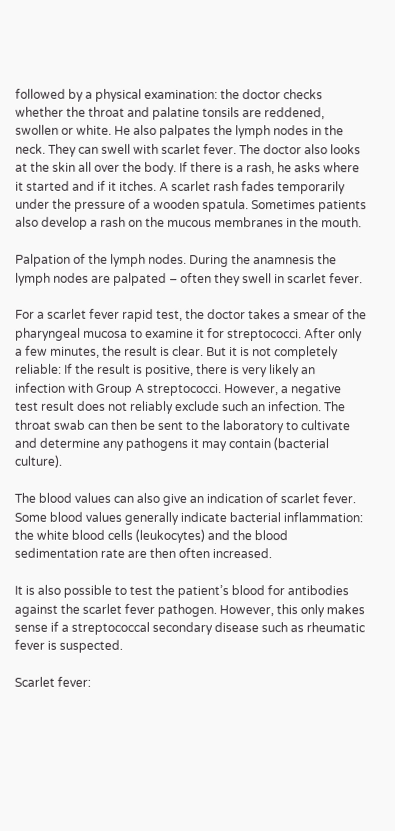followed by a physical examination: the doctor checks whether the throat and palatine tonsils are reddened, swollen or white. He also palpates the lymph nodes in the neck. They can swell with scarlet fever. The doctor also looks at the skin all over the body. If there is a rash, he asks where it started and if it itches. A scarlet rash fades temporarily under the pressure of a wooden spatula. Sometimes patients also develop a rash on the mucous membranes in the mouth.

Palpation of the lymph nodes. During the anamnesis the lymph nodes are palpated – often they swell in scarlet fever.

For a scarlet fever rapid test, the doctor takes a smear of the pharyngeal mucosa to examine it for streptococci. After only a few minutes, the result is clear. But it is not completely reliable: If the result is positive, there is very likely an infection with Group A streptococci. However, a negative test result does not reliably exclude such an infection. The throat swab can then be sent to the laboratory to cultivate and determine any pathogens it may contain (bacterial culture).

The blood values can also give an indication of scarlet fever. Some blood values generally indicate bacterial inflammation: the white blood cells (leukocytes) and the blood sedimentation rate are then often increased.

It is also possible to test the patient’s blood for antibodies against the scarlet fever pathogen. However, this only makes sense if a streptococcal secondary disease such as rheumatic fever is suspected.

Scarlet fever: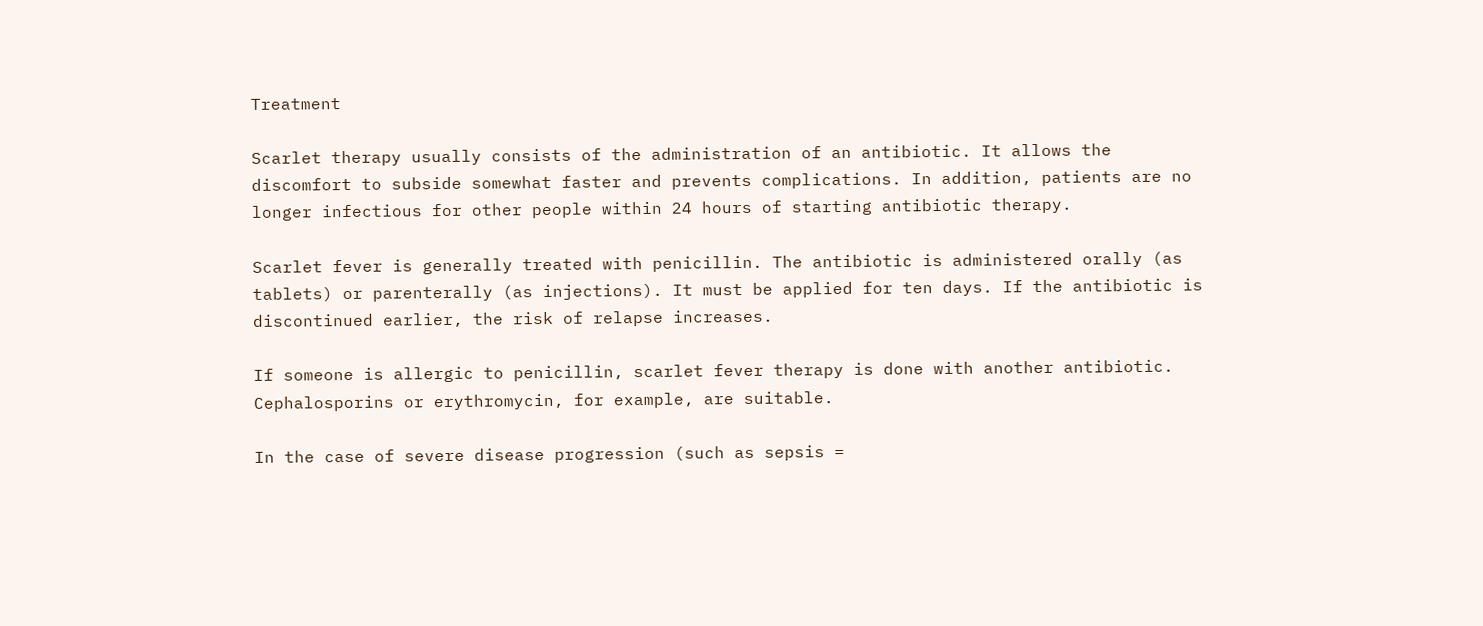Treatment

Scarlet therapy usually consists of the administration of an antibiotic. It allows the discomfort to subside somewhat faster and prevents complications. In addition, patients are no longer infectious for other people within 24 hours of starting antibiotic therapy.

Scarlet fever is generally treated with penicillin. The antibiotic is administered orally (as tablets) or parenterally (as injections). It must be applied for ten days. If the antibiotic is discontinued earlier, the risk of relapse increases.

If someone is allergic to penicillin, scarlet fever therapy is done with another antibiotic. Cephalosporins or erythromycin, for example, are suitable.

In the case of severe disease progression (such as sepsis =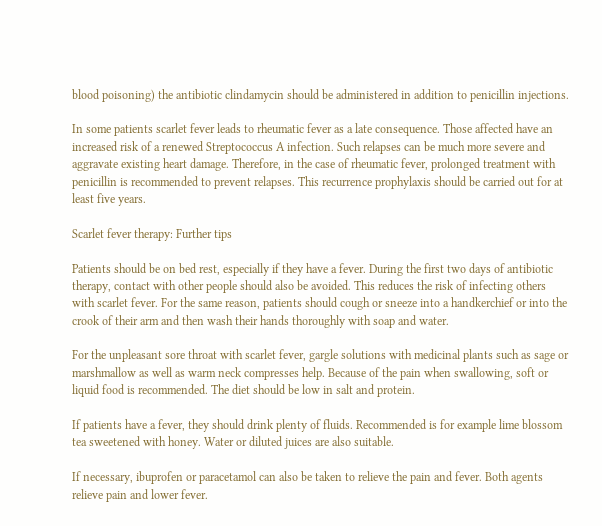blood poisoning) the antibiotic clindamycin should be administered in addition to penicillin injections.

In some patients scarlet fever leads to rheumatic fever as a late consequence. Those affected have an increased risk of a renewed Streptococcus A infection. Such relapses can be much more severe and aggravate existing heart damage. Therefore, in the case of rheumatic fever, prolonged treatment with penicillin is recommended to prevent relapses. This recurrence prophylaxis should be carried out for at least five years.

Scarlet fever therapy: Further tips

Patients should be on bed rest, especially if they have a fever. During the first two days of antibiotic therapy, contact with other people should also be avoided. This reduces the risk of infecting others with scarlet fever. For the same reason, patients should cough or sneeze into a handkerchief or into the crook of their arm and then wash their hands thoroughly with soap and water.

For the unpleasant sore throat with scarlet fever, gargle solutions with medicinal plants such as sage or marshmallow as well as warm neck compresses help. Because of the pain when swallowing, soft or liquid food is recommended. The diet should be low in salt and protein.

If patients have a fever, they should drink plenty of fluids. Recommended is for example lime blossom tea sweetened with honey. Water or diluted juices are also suitable.

If necessary, ibuprofen or paracetamol can also be taken to relieve the pain and fever. Both agents relieve pain and lower fever.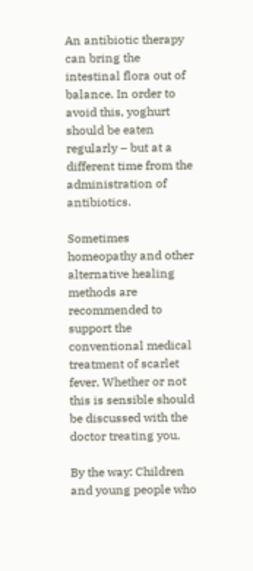An antibiotic therapy can bring the intestinal flora out of balance. In order to avoid this, yoghurt should be eaten regularly – but at a different time from the administration of antibiotics.

Sometimes homeopathy and other alternative healing methods are recommended to support the conventional medical treatment of scarlet fever. Whether or not this is sensible should be discussed with the doctor treating you.

By the way: Children and young people who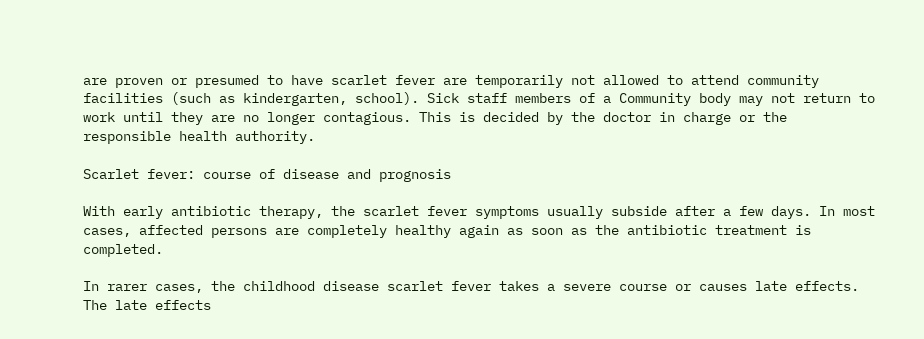are proven or presumed to have scarlet fever are temporarily not allowed to attend community facilities (such as kindergarten, school). Sick staff members of a Community body may not return to work until they are no longer contagious. This is decided by the doctor in charge or the responsible health authority.

Scarlet fever: course of disease and prognosis

With early antibiotic therapy, the scarlet fever symptoms usually subside after a few days. In most cases, affected persons are completely healthy again as soon as the antibiotic treatment is completed.

In rarer cases, the childhood disease scarlet fever takes a severe course or causes late effects. The late effects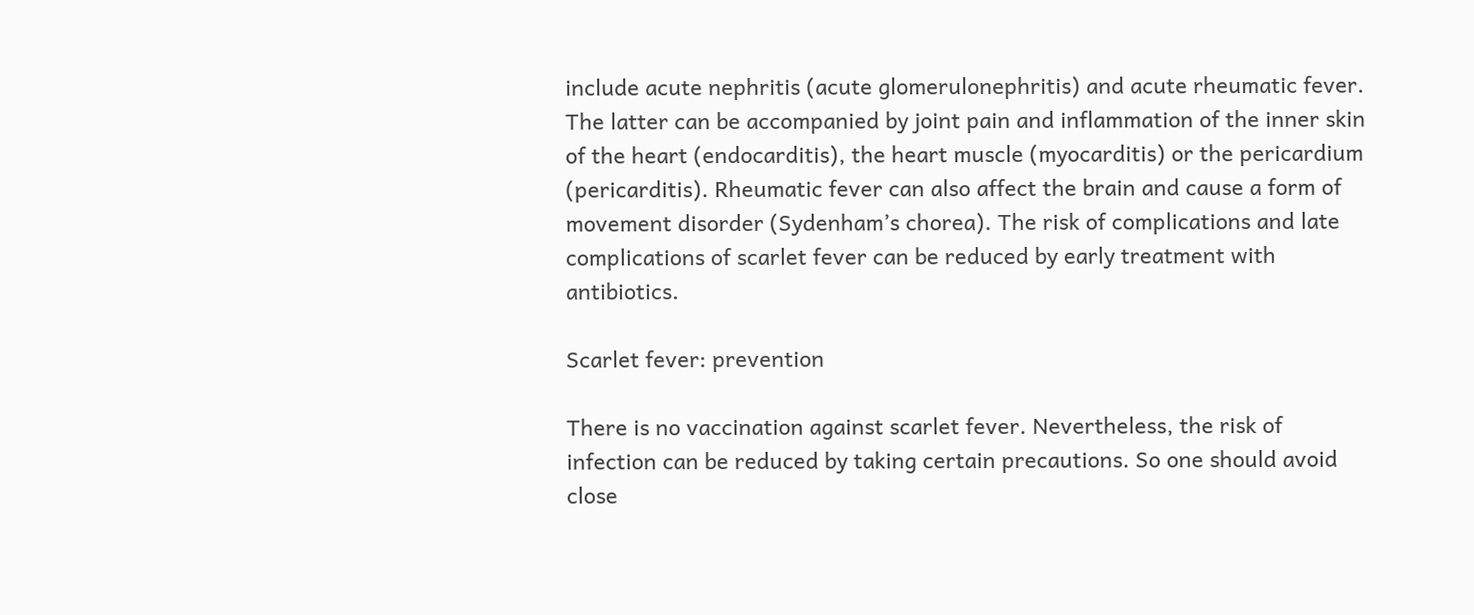include acute nephritis (acute glomerulonephritis) and acute rheumatic fever. The latter can be accompanied by joint pain and inflammation of the inner skin of the heart (endocarditis), the heart muscle (myocarditis) or the pericardium (pericarditis). Rheumatic fever can also affect the brain and cause a form of movement disorder (Sydenham’s chorea). The risk of complications and late complications of scarlet fever can be reduced by early treatment with antibiotics.

Scarlet fever: prevention

There is no vaccination against scarlet fever. Nevertheless, the risk of infection can be reduced by taking certain precautions. So one should avoid close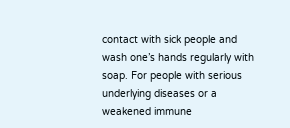contact with sick people and wash one’s hands regularly with soap. For people with serious underlying diseases or a weakened immune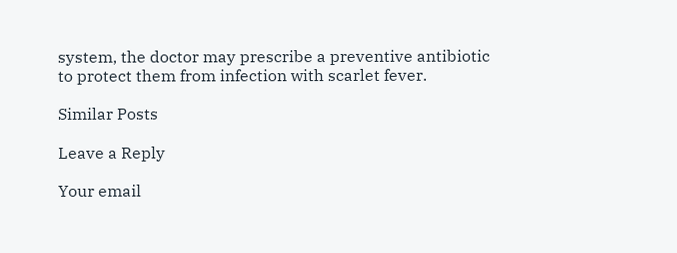system, the doctor may prescribe a preventive antibiotic to protect them from infection with scarlet fever.

Similar Posts

Leave a Reply

Your email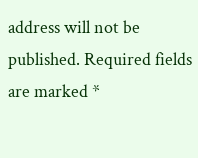address will not be published. Required fields are marked *